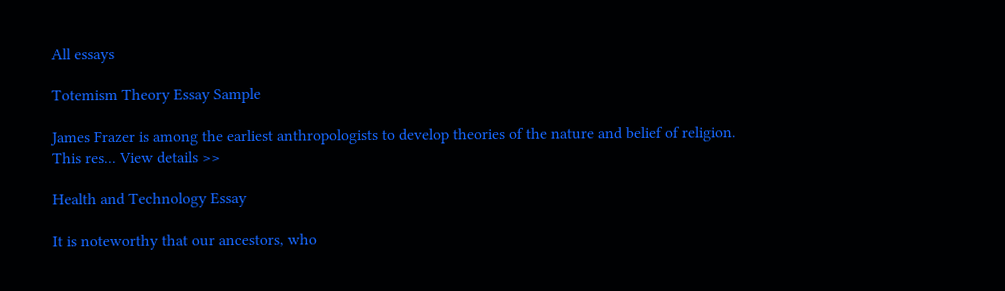All essays

Totemism Theory Essay Sample

James Frazer is among the earliest anthropologists to develop theories of the nature and belief of religion. This res... View details >>

Health and Technology Essay

It is noteworthy that our ancestors, who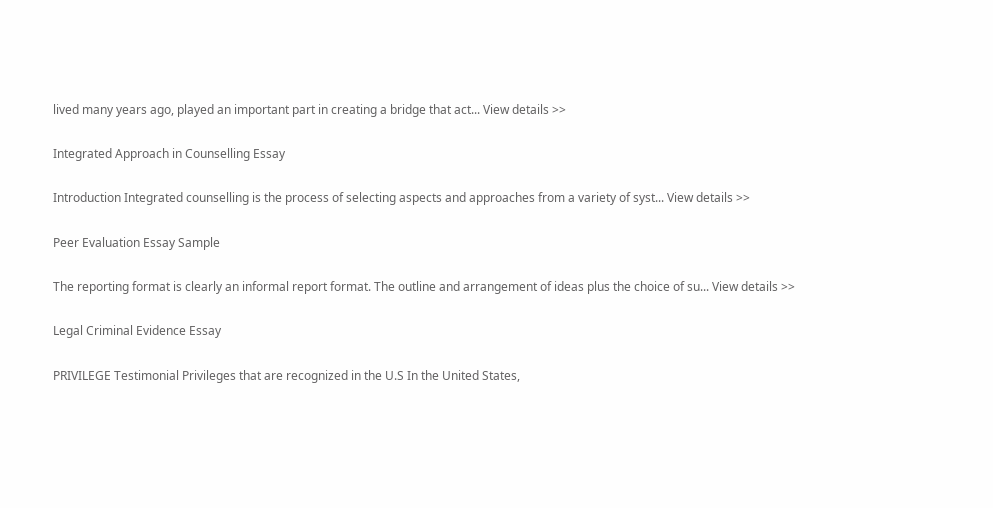lived many years ago, played an important part in creating a bridge that act... View details >>

Integrated Approach in Counselling Essay

Introduction Integrated counselling is the process of selecting aspects and approaches from a variety of syst... View details >>

Peer Evaluation Essay Sample

The reporting format is clearly an informal report format. The outline and arrangement of ideas plus the choice of su... View details >>

Legal Criminal Evidence Essay

PRIVILEGE Testimonial Privileges that are recognized in the U.S In the United States,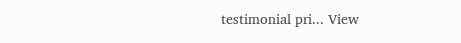testimonial pri... View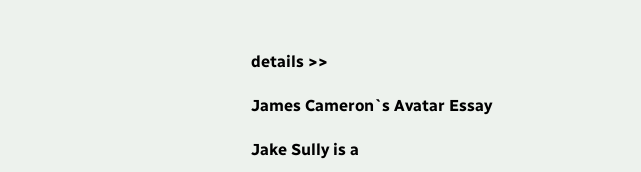details >>

James Cameron`s Avatar Essay

Jake Sully is a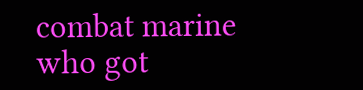combat marine who got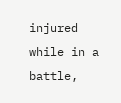injured while in a battle,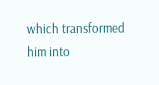which transformed him into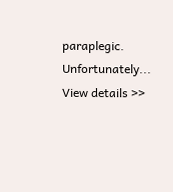paraplegic. Unfortunately... View details >>